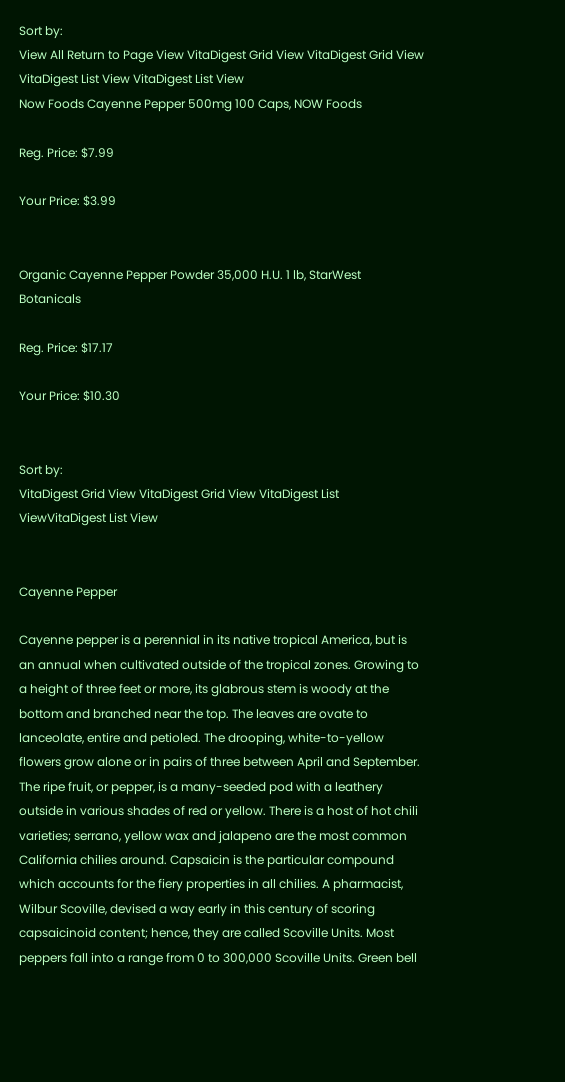Sort by:
View All Return to Page View VitaDigest Grid View VitaDigest Grid View VitaDigest List View VitaDigest List View
Now Foods Cayenne Pepper 500mg 100 Caps, NOW Foods

Reg. Price: $7.99

Your Price: $3.99


Organic Cayenne Pepper Powder 35,000 H.U. 1 lb, StarWest Botanicals

Reg. Price: $17.17

Your Price: $10.30


Sort by:
VitaDigest Grid View VitaDigest Grid View VitaDigest List ViewVitaDigest List View


Cayenne Pepper

Cayenne pepper is a perennial in its native tropical America, but is an annual when cultivated outside of the tropical zones. Growing to a height of three feet or more, its glabrous stem is woody at the bottom and branched near the top. The leaves are ovate to lanceolate, entire and petioled. The drooping, white-to-yellow flowers grow alone or in pairs of three between April and September. The ripe fruit, or pepper, is a many-seeded pod with a leathery outside in various shades of red or yellow. There is a host of hot chili varieties; serrano, yellow wax and jalapeno are the most common California chilies around. Capsaicin is the particular compound which accounts for the fiery properties in all chilies. A pharmacist, Wilbur Scoville, devised a way early in this century of scoring capsaicinoid content; hence, they are called Scoville Units. Most peppers fall into a range from 0 to 300,000 Scoville Units. Green bell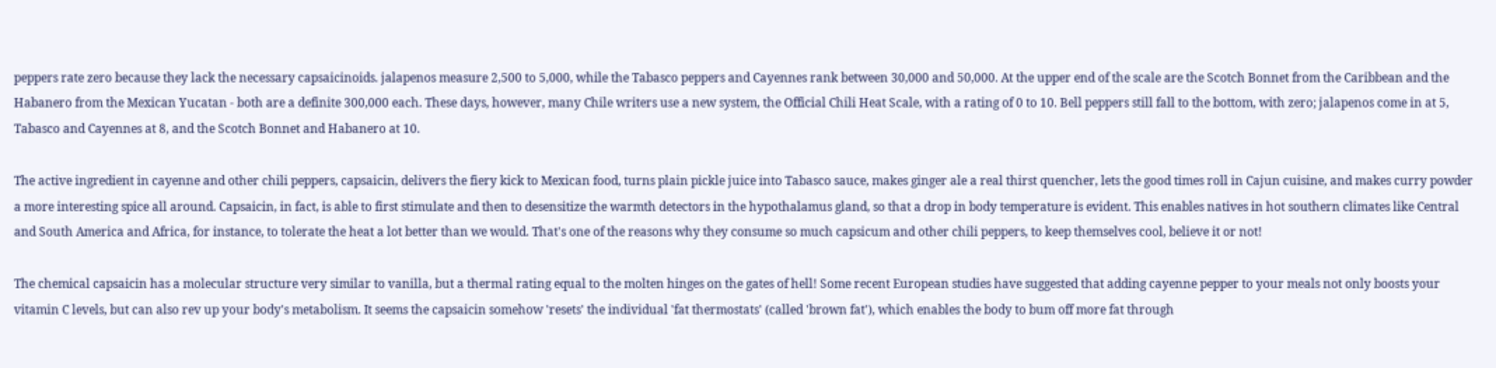peppers rate zero because they lack the necessary capsaicinoids. jalapenos measure 2,500 to 5,000, while the Tabasco peppers and Cayennes rank between 30,000 and 50,000. At the upper end of the scale are the Scotch Bonnet from the Caribbean and the Habanero from the Mexican Yucatan - both are a definite 300,000 each. These days, however, many Chile writers use a new system, the Official Chili Heat Scale, with a rating of 0 to 10. Bell peppers still fall to the bottom, with zero; jalapenos come in at 5, Tabasco and Cayennes at 8, and the Scotch Bonnet and Habanero at 10.

The active ingredient in cayenne and other chili peppers, capsaicin, delivers the fiery kick to Mexican food, turns plain pickle juice into Tabasco sauce, makes ginger ale a real thirst quencher, lets the good times roll in Cajun cuisine, and makes curry powder a more interesting spice all around. Capsaicin, in fact, is able to first stimulate and then to desensitize the warmth detectors in the hypothalamus gland, so that a drop in body temperature is evident. This enables natives in hot southern climates like Central and South America and Africa, for instance, to tolerate the heat a lot better than we would. That's one of the reasons why they consume so much capsicum and other chili peppers, to keep themselves cool, believe it or not!

The chemical capsaicin has a molecular structure very similar to vanilla, but a thermal rating equal to the molten hinges on the gates of hell! Some recent European studies have suggested that adding cayenne pepper to your meals not only boosts your vitamin C levels, but can also rev up your body's metabolism. It seems the capsaicin somehow 'resets' the individual 'fat thermostats' (called 'brown fat'), which enables the body to bum off more fat through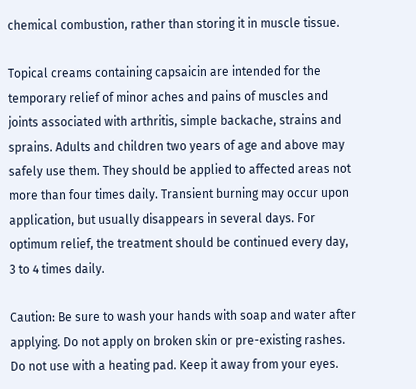chemical combustion, rather than storing it in muscle tissue.

Topical creams containing capsaicin are intended for the temporary relief of minor aches and pains of muscles and joints associated with arthritis, simple backache, strains and sprains. Adults and children two years of age and above may safely use them. They should be applied to affected areas not more than four times daily. Transient burning may occur upon application, but usually disappears in several days. For optimum relief, the treatment should be continued every day, 3 to 4 times daily.

Caution: Be sure to wash your hands with soap and water after applying. Do not apply on broken skin or pre-existing rashes. Do not use with a heating pad. Keep it away from your eyes.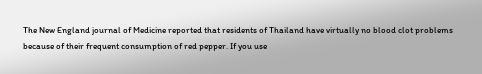The New England journal of Medicine reported that residents of Thailand have virtually no blood clot problems because of their frequent consumption of red pepper. If you use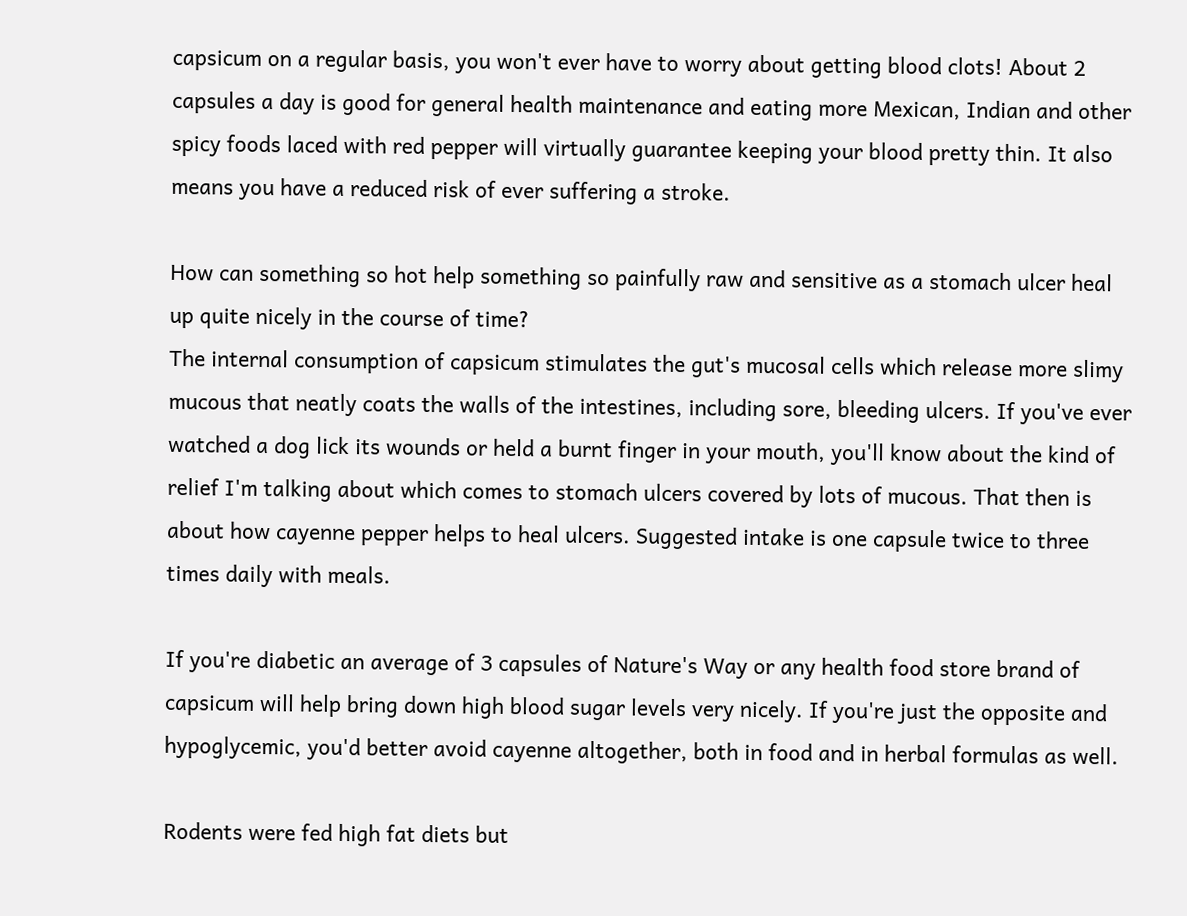capsicum on a regular basis, you won't ever have to worry about getting blood clots! About 2 capsules a day is good for general health maintenance and eating more Mexican, Indian and other spicy foods laced with red pepper will virtually guarantee keeping your blood pretty thin. It also means you have a reduced risk of ever suffering a stroke.

How can something so hot help something so painfully raw and sensitive as a stomach ulcer heal up quite nicely in the course of time?
The internal consumption of capsicum stimulates the gut's mucosal cells which release more slimy mucous that neatly coats the walls of the intestines, including sore, bleeding ulcers. If you've ever watched a dog lick its wounds or held a burnt finger in your mouth, you'll know about the kind of relief I'm talking about which comes to stomach ulcers covered by lots of mucous. That then is about how cayenne pepper helps to heal ulcers. Suggested intake is one capsule twice to three times daily with meals.

If you're diabetic an average of 3 capsules of Nature's Way or any health food store brand of capsicum will help bring down high blood sugar levels very nicely. If you're just the opposite and hypoglycemic, you'd better avoid cayenne altogether, both in food and in herbal formulas as well.

Rodents were fed high fat diets but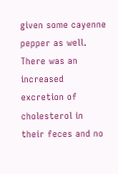given some cayenne pepper as well. There was an increased excretion of cholesterol in their feces and no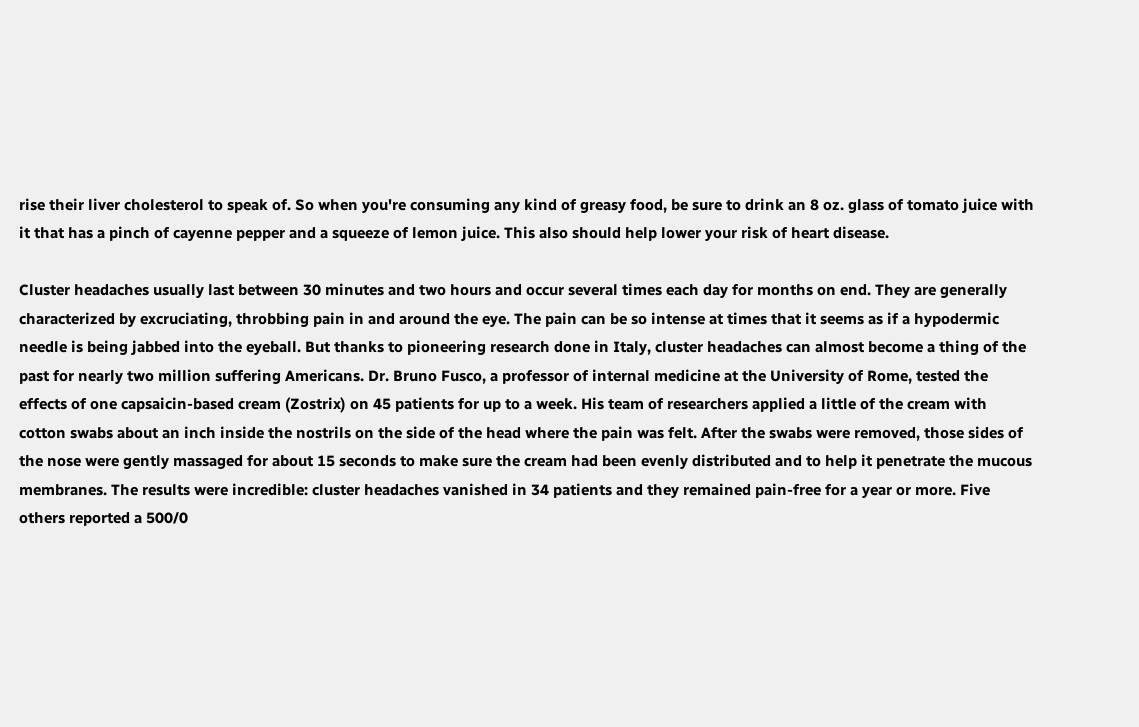rise their liver cholesterol to speak of. So when you're consuming any kind of greasy food, be sure to drink an 8 oz. glass of tomato juice with it that has a pinch of cayenne pepper and a squeeze of lemon juice. This also should help lower your risk of heart disease.

Cluster headaches usually last between 30 minutes and two hours and occur several times each day for months on end. They are generally characterized by excruciating, throbbing pain in and around the eye. The pain can be so intense at times that it seems as if a hypodermic needle is being jabbed into the eyeball. But thanks to pioneering research done in Italy, cluster headaches can almost become a thing of the past for nearly two million suffering Americans. Dr. Bruno Fusco, a professor of internal medicine at the University of Rome, tested the effects of one capsaicin-based cream (Zostrix) on 45 patients for up to a week. His team of researchers applied a little of the cream with cotton swabs about an inch inside the nostrils on the side of the head where the pain was felt. After the swabs were removed, those sides of the nose were gently massaged for about 15 seconds to make sure the cream had been evenly distributed and to help it penetrate the mucous membranes. The results were incredible: cluster headaches vanished in 34 patients and they remained pain-free for a year or more. Five others reported a 500/0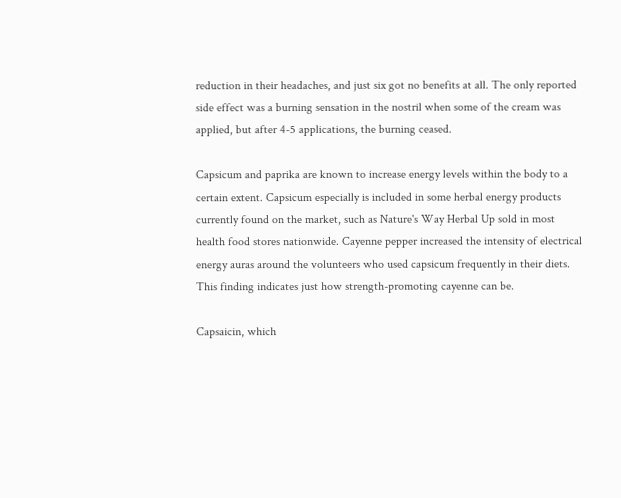reduction in their headaches, and just six got no benefits at all. The only reported side effect was a burning sensation in the nostril when some of the cream was applied, but after 4-5 applications, the burning ceased.

Capsicum and paprika are known to increase energy levels within the body to a certain extent. Capsicum especially is included in some herbal energy products currently found on the market, such as Nature's Way Herbal Up sold in most health food stores nationwide. Cayenne pepper increased the intensity of electrical energy auras around the volunteers who used capsicum frequently in their diets. This finding indicates just how strength-promoting cayenne can be.

Capsaicin, which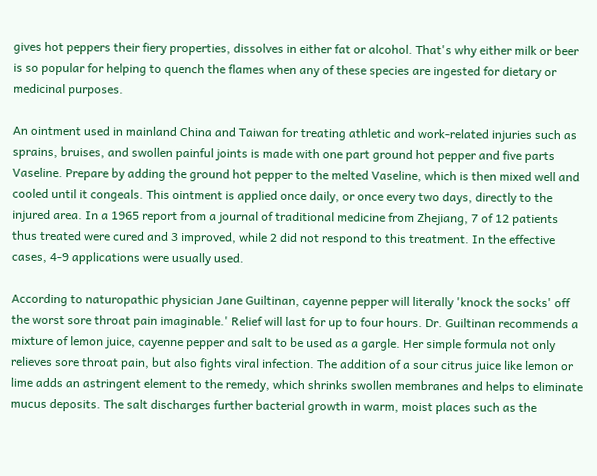gives hot peppers their fiery properties, dissolves in either fat or alcohol. That's why either milk or beer is so popular for helping to quench the flames when any of these species are ingested for dietary or medicinal purposes.

An ointment used in mainland China and Taiwan for treating athletic and work-related injuries such as sprains, bruises, and swollen painful joints is made with one part ground hot pepper and five parts Vaseline. Prepare by adding the ground hot pepper to the melted Vaseline, which is then mixed well and cooled until it congeals. This ointment is applied once daily, or once every two days, directly to the injured area. In a 1965 report from a journal of traditional medicine from Zhejiang, 7 of 12 patients thus treated were cured and 3 improved, while 2 did not respond to this treatment. In the effective cases, 4-9 applications were usually used.

According to naturopathic physician Jane Guiltinan, cayenne pepper will literally 'knock the socks' off the worst sore throat pain imaginable.' Relief will last for up to four hours. Dr. Guiltinan recommends a mixture of lemon juice, cayenne pepper and salt to be used as a gargle. Her simple formula not only relieves sore throat pain, but also fights viral infection. The addition of a sour citrus juice like lemon or lime adds an astringent element to the remedy, which shrinks swollen membranes and helps to eliminate mucus deposits. The salt discharges further bacterial growth in warm, moist places such as the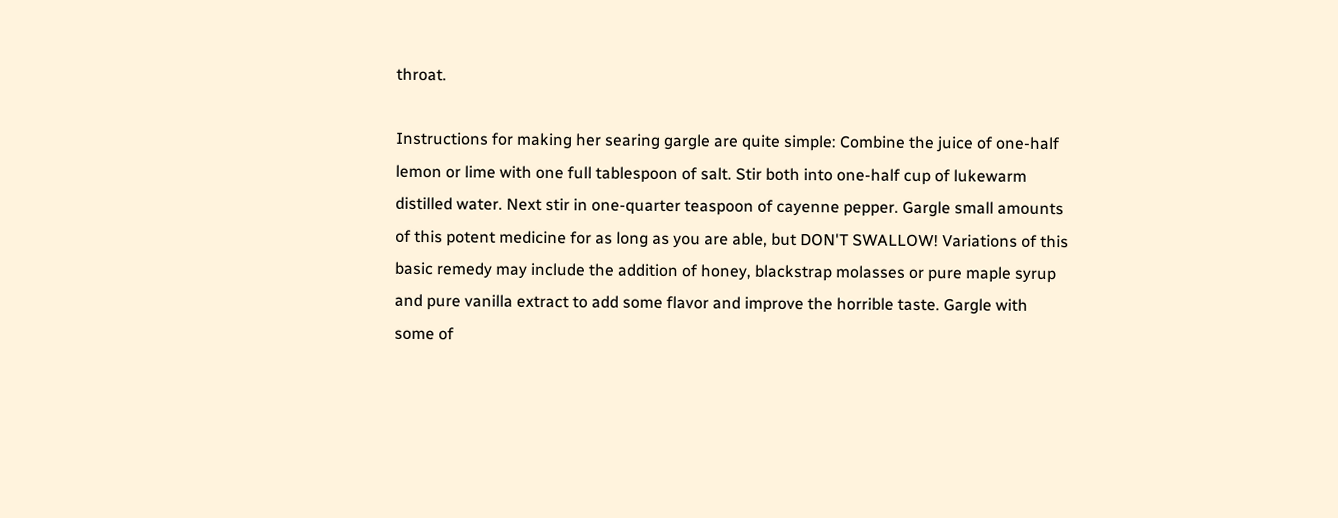throat.

Instructions for making her searing gargle are quite simple: Combine the juice of one-half lemon or lime with one full tablespoon of salt. Stir both into one-half cup of lukewarm distilled water. Next stir in one-quarter teaspoon of cayenne pepper. Gargle small amounts of this potent medicine for as long as you are able, but DON'T SWALLOW! Variations of this basic remedy may include the addition of honey, blackstrap molasses or pure maple syrup and pure vanilla extract to add some flavor and improve the horrible taste. Gargle with some of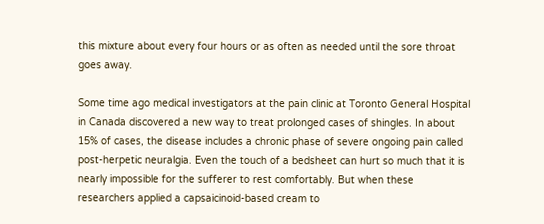this mixture about every four hours or as often as needed until the sore throat goes away.

Some time ago medical investigators at the pain clinic at Toronto General Hospital in Canada discovered a new way to treat prolonged cases of shingles. In about 15% of cases, the disease includes a chronic phase of severe ongoing pain called post-herpetic neuralgia. Even the touch of a bedsheet can hurt so much that it is nearly impossible for the sufferer to rest comfortably. But when these researchers applied a capsaicinoid-based cream to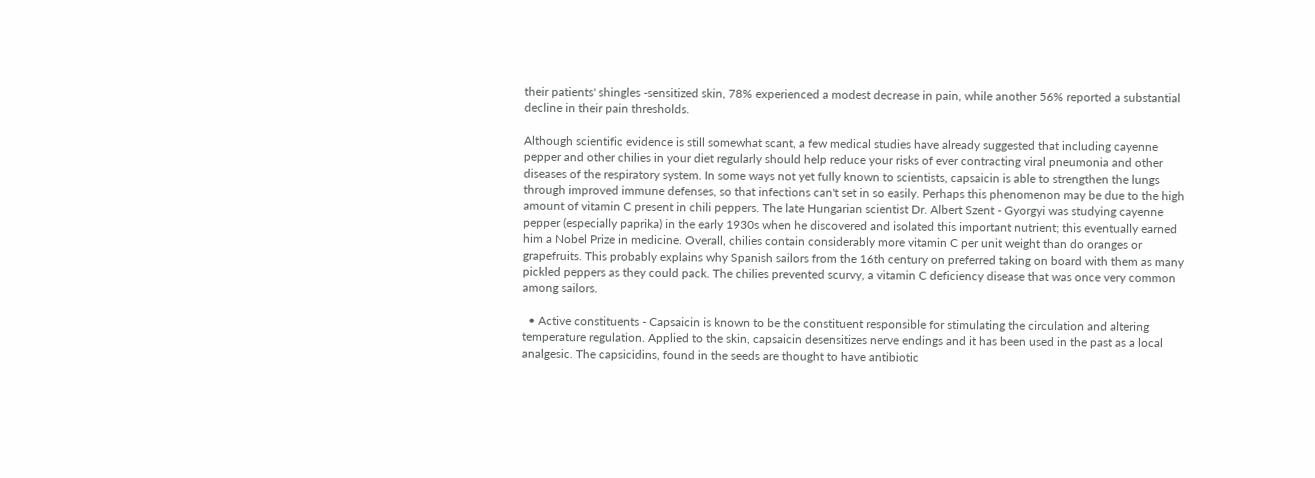their patients' shingles -sensitized skin, 78% experienced a modest decrease in pain, while another 56% reported a substantial decline in their pain thresholds.

Although scientific evidence is still somewhat scant, a few medical studies have already suggested that including cayenne pepper and other chilies in your diet regularly should help reduce your risks of ever contracting viral pneumonia and other diseases of the respiratory system. In some ways not yet fully known to scientists, capsaicin is able to strengthen the lungs through improved immune defenses, so that infections can't set in so easily. Perhaps this phenomenon may be due to the high amount of vitamin C present in chili peppers. The late Hungarian scientist Dr. Albert Szent - Gyorgyi was studying cayenne pepper (especially paprika) in the early 1930s when he discovered and isolated this important nutrient; this eventually earned him a Nobel Prize in medicine. Overall, chilies contain considerably more vitamin C per unit weight than do oranges or grapefruits. This probably explains why Spanish sailors from the 16th century on preferred taking on board with them as many pickled peppers as they could pack. The chilies prevented scurvy, a vitamin C deficiency disease that was once very common among sailors.

  • Active constituents - Capsaicin is known to be the constituent responsible for stimulating the circulation and altering temperature regulation. Applied to the skin, capsaicin desensitizes nerve endings and it has been used in the past as a local analgesic. The capsicidins, found in the seeds are thought to have antibiotic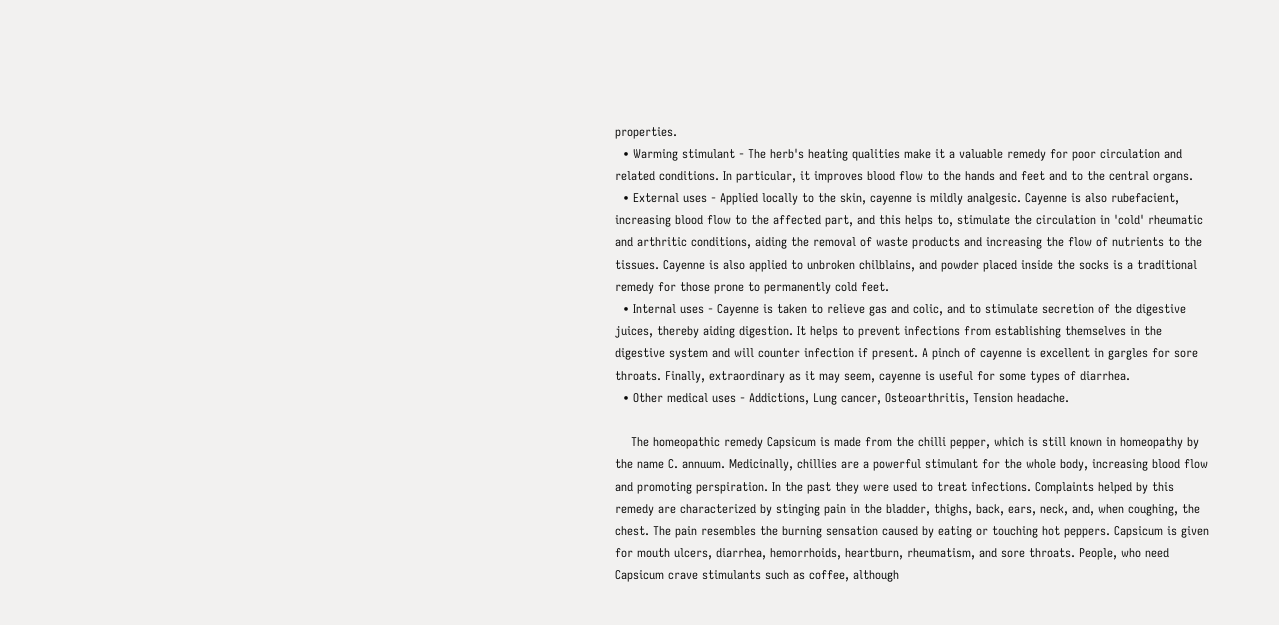properties.
  • Warming stimulant - The herb's heating qualities make it a valuable remedy for poor circulation and related conditions. In particular, it improves blood flow to the hands and feet and to the central organs.
  • External uses - Applied locally to the skin, cayenne is mildly analgesic. Cayenne is also rubefacient, increasing blood flow to the affected part, and this helps to, stimulate the circulation in 'cold' rheumatic and arthritic conditions, aiding the removal of waste products and increasing the flow of nutrients to the tissues. Cayenne is also applied to unbroken chilblains, and powder placed inside the socks is a traditional remedy for those prone to permanently cold feet.
  • Internal uses - Cayenne is taken to relieve gas and colic, and to stimulate secretion of the digestive juices, thereby aiding digestion. It helps to prevent infections from establishing themselves in the digestive system and will counter infection if present. A pinch of cayenne is excellent in gargles for sore throats. Finally, extraordinary as it may seem, cayenne is useful for some types of diarrhea.
  • Other medical uses - Addictions, Lung cancer, Osteoarthritis, Tension headache.

    The homeopathic remedy Capsicum is made from the chilli pepper, which is still known in homeopathy by the name C. annuum. Medicinally, chillies are a powerful stimulant for the whole body, increasing blood flow and promoting perspiration. In the past they were used to treat infections. Complaints helped by this remedy are characterized by stinging pain in the bladder, thighs, back, ears, neck, and, when coughing, the chest. The pain resembles the burning sensation caused by eating or touching hot peppers. Capsicum is given for mouth ulcers, diarrhea, hemorrhoids, heartburn, rheumatism, and sore throats. People, who need Capsicum crave stimulants such as coffee, although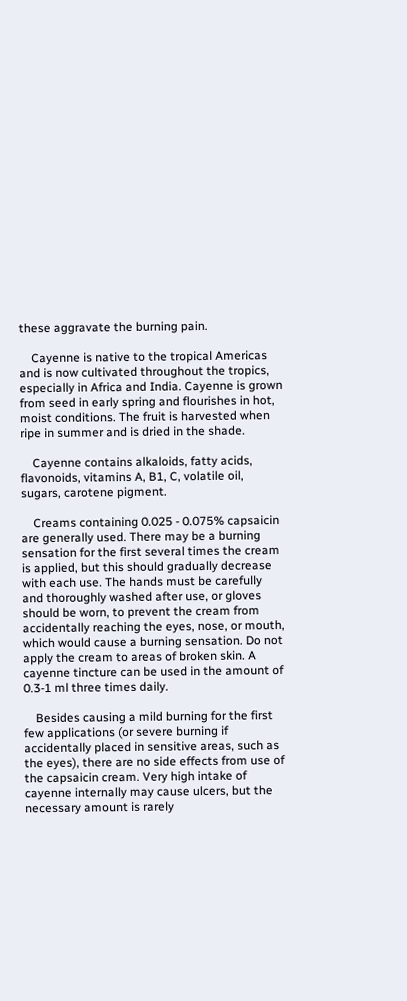these aggravate the burning pain.

    Cayenne is native to the tropical Americas and is now cultivated throughout the tropics, especially in Africa and India. Cayenne is grown from seed in early spring and flourishes in hot, moist conditions. The fruit is harvested when ripe in summer and is dried in the shade.

    Cayenne contains alkaloids, fatty acids, flavonoids, vitamins A, B1, C, volatile oil, sugars, carotene pigment.

    Creams containing 0.025 - 0.075% capsaicin are generally used. There may be a burning sensation for the first several times the cream is applied, but this should gradually decrease with each use. The hands must be carefully and thoroughly washed after use, or gloves should be worn, to prevent the cream from accidentally reaching the eyes, nose, or mouth, which would cause a burning sensation. Do not apply the cream to areas of broken skin. A cayenne tincture can be used in the amount of 0.3-1 ml three times daily.

    Besides causing a mild burning for the first few applications (or severe burning if accidentally placed in sensitive areas, such as the eyes), there are no side effects from use of the capsaicin cream. Very high intake of cayenne internally may cause ulcers, but the necessary amount is rarely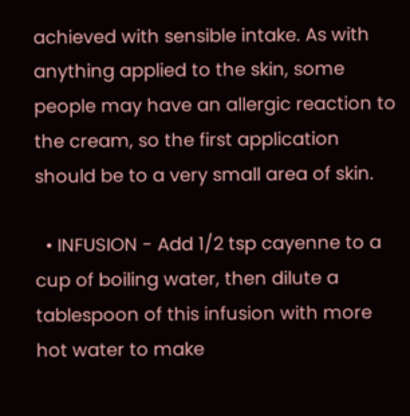achieved with sensible intake. As with anything applied to the skin, some people may have an allergic reaction to the cream, so the first application should be to a very small area of skin.

  • INFUSION - Add 1/2 tsp cayenne to a cup of boiling water, then dilute a tablespoon of this infusion with more hot water to make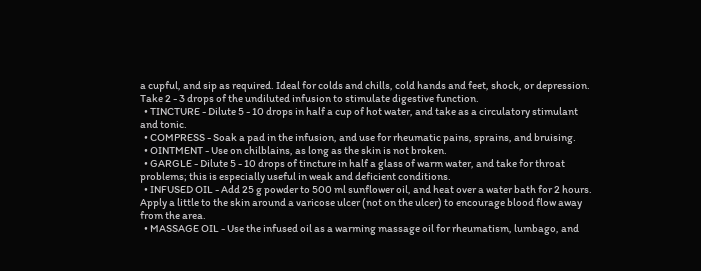a cupful, and sip as required. Ideal for colds and chills, cold hands and feet, shock, or depression. Take 2 - 3 drops of the undiluted infusion to stimulate digestive function.
  • TINCTURE - Dilute 5 - 10 drops in half a cup of hot water, and take as a circulatory stimulant and tonic.
  • COMPRESS - Soak a pad in the infusion, and use for rheumatic pains, sprains, and bruising.
  • OINTMENT - Use on chilblains, as long as the skin is not broken.
  • GARGLE - Dilute 5 - 10 drops of tincture in half a glass of warm water, and take for throat problems; this is especially useful in weak and deficient conditions.
  • INFUSED OIL - Add 25 g powder to 500 ml sunflower oil, and heat over a water bath for 2 hours. Apply a little to the skin around a varicose ulcer (not on the ulcer) to encourage blood flow away from the area.
  • MASSAGE OIL - Use the infused oil as a warming massage oil for rheumatism, lumbago, and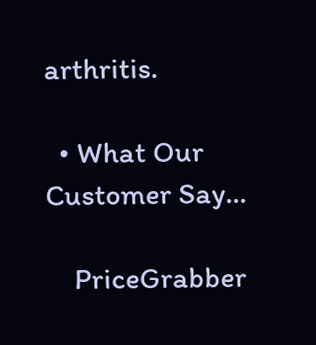arthritis.

  • What Our Customer Say...

    PriceGrabber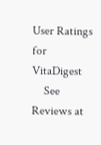User Ratings for VitaDigest
    See Reviews at